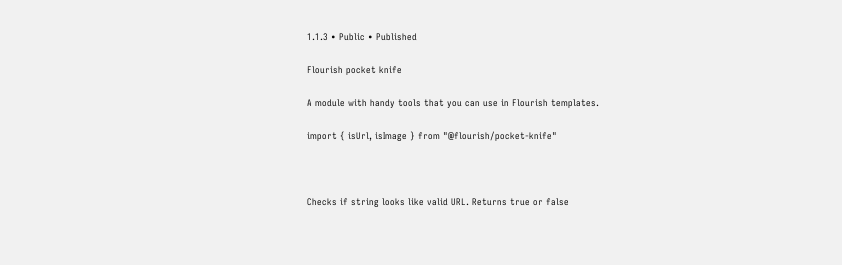1.1.3 • Public • Published

Flourish pocket knife

A module with handy tools that you can use in Flourish templates.

import { isUrl, isImage } from "@flourish/pocket-knife"



Checks if string looks like valid URL. Returns true or false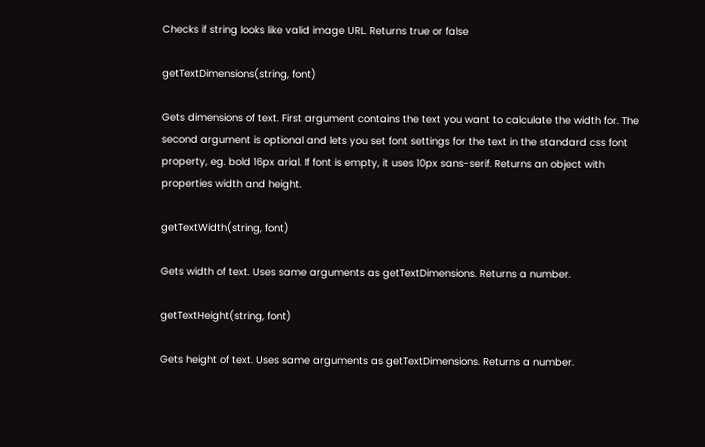Checks if string looks like valid image URL. Returns true or false

getTextDimensions(string, font)

Gets dimensions of text. First argument contains the text you want to calculate the width for. The second argument is optional and lets you set font settings for the text in the standard css font property, eg. bold 16px arial. If font is empty, it uses 10px sans-serif. Returns an object with properties width and height.

getTextWidth(string, font)

Gets width of text. Uses same arguments as getTextDimensions. Returns a number.

getTextHeight(string, font)

Gets height of text. Uses same arguments as getTextDimensions. Returns a number.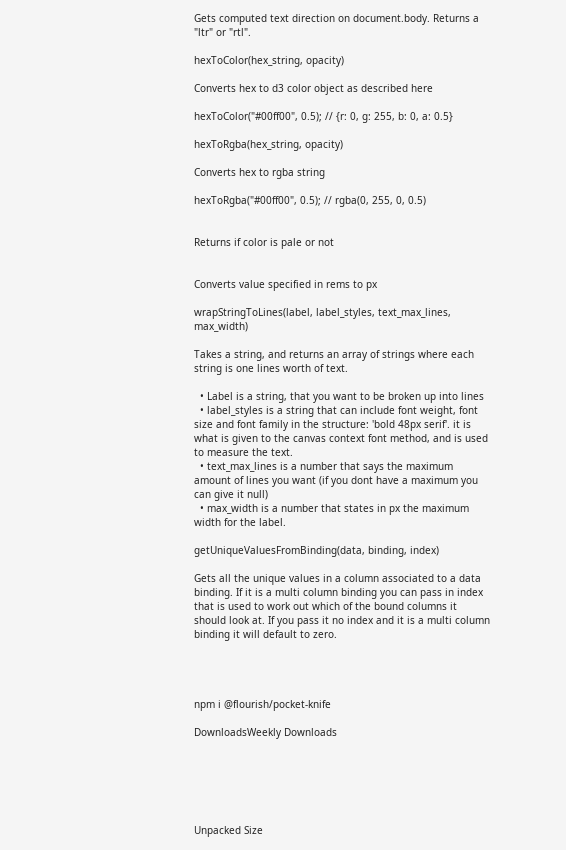Gets computed text direction on document.body. Returns a "ltr" or "rtl".

hexToColor(hex_string, opacity)

Converts hex to d3 color object as described here

hexToColor("#00ff00", 0.5); // {r: 0, g: 255, b: 0, a: 0.5}

hexToRgba(hex_string, opacity)

Converts hex to rgba string

hexToRgba("#00ff00", 0.5); // rgba(0, 255, 0, 0.5)


Returns if color is pale or not


Converts value specified in rems to px

wrapStringToLines(label, label_styles, text_max_lines, max_width)

Takes a string, and returns an array of strings where each string is one lines worth of text.

  • Label is a string, that you want to be broken up into lines
  • label_styles is a string that can include font weight, font size and font family in the structure: 'bold 48px serif'. it is what is given to the canvas context font method, and is used to measure the text.
  • text_max_lines is a number that says the maximum amount of lines you want (if you dont have a maximum you can give it null)
  • max_width is a number that states in px the maximum width for the label.

getUniqueValuesFromBinding(data, binding, index)

Gets all the unique values in a column associated to a data binding. If it is a multi column binding you can pass in index that is used to work out which of the bound columns it should look at. If you pass it no index and it is a multi column binding it will default to zero.




npm i @flourish/pocket-knife

DownloadsWeekly Downloads






Unpacked Size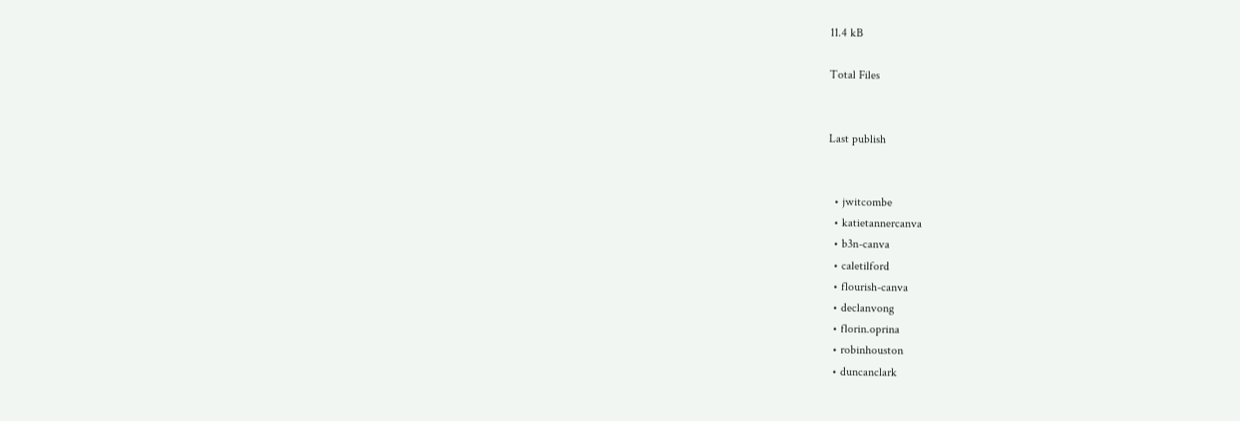11.4 kB

Total Files


Last publish


  • jwitcombe
  • katietannercanva
  • b3n-canva
  • caletilford
  • flourish-canva
  • declanvong
  • florin.oprina
  • robinhouston
  • duncanclark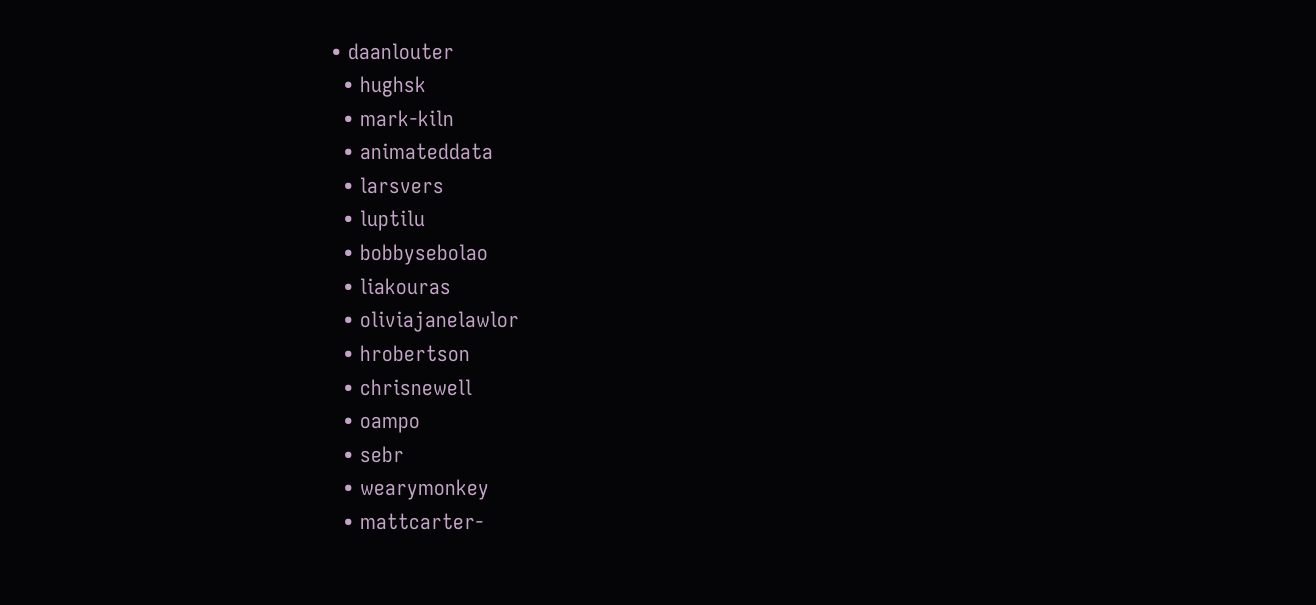• daanlouter
  • hughsk
  • mark-kiln
  • animateddata
  • larsvers
  • luptilu
  • bobbysebolao
  • liakouras
  • oliviajanelawlor
  • hrobertson
  • chrisnewell
  • oampo
  • sebr
  • wearymonkey
  • mattcarter-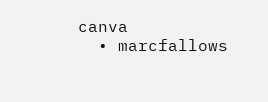canva
  • marcfallows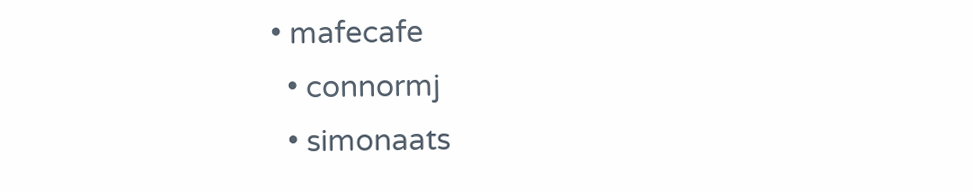• mafecafe
  • connormj
  • simonaats